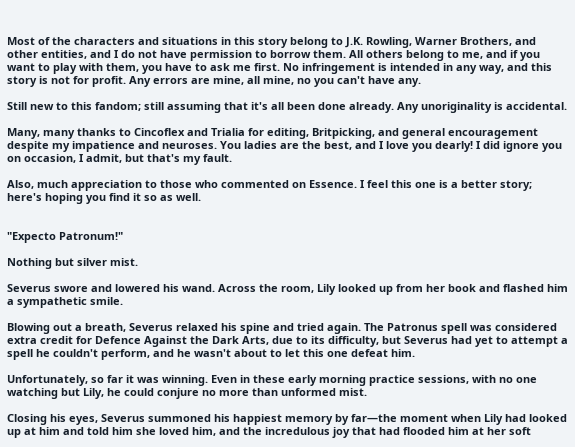Most of the characters and situations in this story belong to J.K. Rowling, Warner Brothers, and other entities, and I do not have permission to borrow them. All others belong to me, and if you want to play with them, you have to ask me first. No infringement is intended in any way, and this story is not for profit. Any errors are mine, all mine, no you can't have any.

Still new to this fandom; still assuming that it's all been done already. Any unoriginality is accidental.

Many, many thanks to Cincoflex and Trialia for editing, Britpicking, and general encouragement despite my impatience and neuroses. You ladies are the best, and I love you dearly! I did ignore you on occasion, I admit, but that's my fault.

Also, much appreciation to those who commented on Essence. I feel this one is a better story; here's hoping you find it so as well.


"Expecto Patronum!"

Nothing but silver mist.

Severus swore and lowered his wand. Across the room, Lily looked up from her book and flashed him a sympathetic smile.

Blowing out a breath, Severus relaxed his spine and tried again. The Patronus spell was considered extra credit for Defence Against the Dark Arts, due to its difficulty, but Severus had yet to attempt a spell he couldn't perform, and he wasn't about to let this one defeat him.

Unfortunately, so far it was winning. Even in these early morning practice sessions, with no one watching but Lily, he could conjure no more than unformed mist.

Closing his eyes, Severus summoned his happiest memory by far—the moment when Lily had looked up at him and told him she loved him, and the incredulous joy that had flooded him at her soft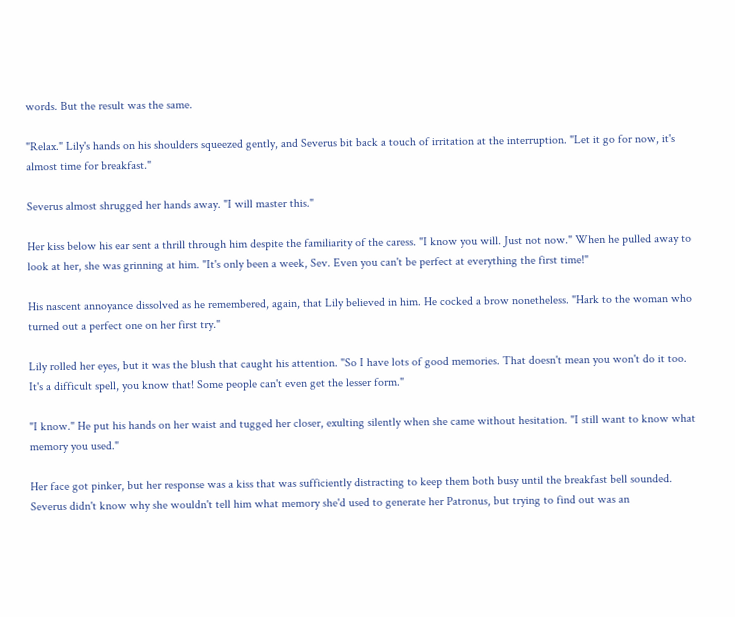words. But the result was the same.

"Relax." Lily's hands on his shoulders squeezed gently, and Severus bit back a touch of irritation at the interruption. "Let it go for now, it's almost time for breakfast."

Severus almost shrugged her hands away. "I will master this."

Her kiss below his ear sent a thrill through him despite the familiarity of the caress. "I know you will. Just not now." When he pulled away to look at her, she was grinning at him. "It's only been a week, Sev. Even you can't be perfect at everything the first time!"

His nascent annoyance dissolved as he remembered, again, that Lily believed in him. He cocked a brow nonetheless. "Hark to the woman who turned out a perfect one on her first try."

Lily rolled her eyes, but it was the blush that caught his attention. "So I have lots of good memories. That doesn't mean you won't do it too. It's a difficult spell, you know that! Some people can't even get the lesser form."

"I know." He put his hands on her waist and tugged her closer, exulting silently when she came without hesitation. "I still want to know what memory you used."

Her face got pinker, but her response was a kiss that was sufficiently distracting to keep them both busy until the breakfast bell sounded. Severus didn't know why she wouldn't tell him what memory she'd used to generate her Patronus, but trying to find out was an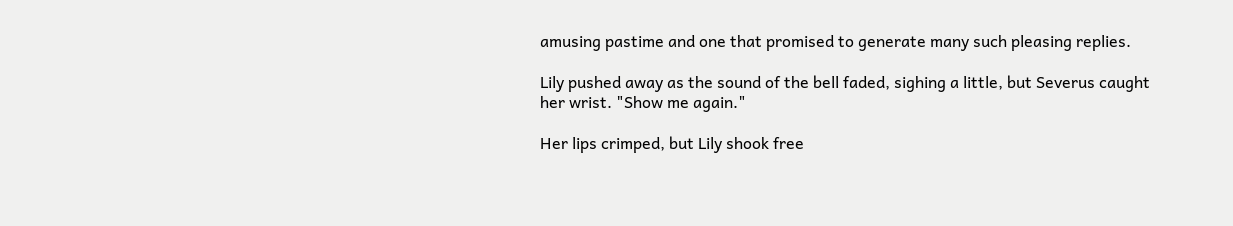amusing pastime and one that promised to generate many such pleasing replies.

Lily pushed away as the sound of the bell faded, sighing a little, but Severus caught her wrist. "Show me again."

Her lips crimped, but Lily shook free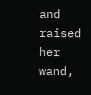and raised her wand,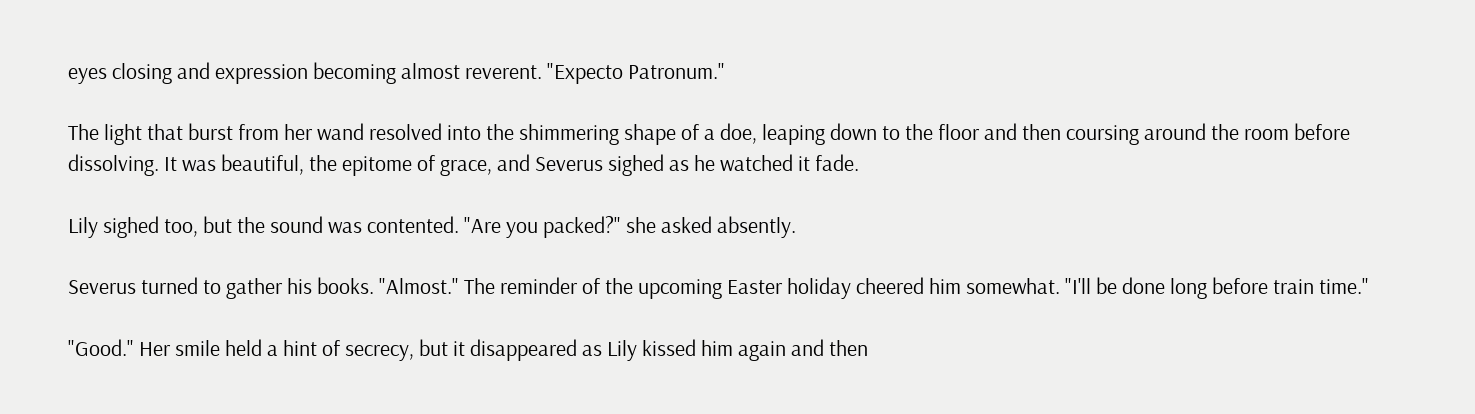eyes closing and expression becoming almost reverent. "Expecto Patronum."

The light that burst from her wand resolved into the shimmering shape of a doe, leaping down to the floor and then coursing around the room before dissolving. It was beautiful, the epitome of grace, and Severus sighed as he watched it fade.

Lily sighed too, but the sound was contented. "Are you packed?" she asked absently.

Severus turned to gather his books. "Almost." The reminder of the upcoming Easter holiday cheered him somewhat. "I'll be done long before train time."

"Good." Her smile held a hint of secrecy, but it disappeared as Lily kissed him again and then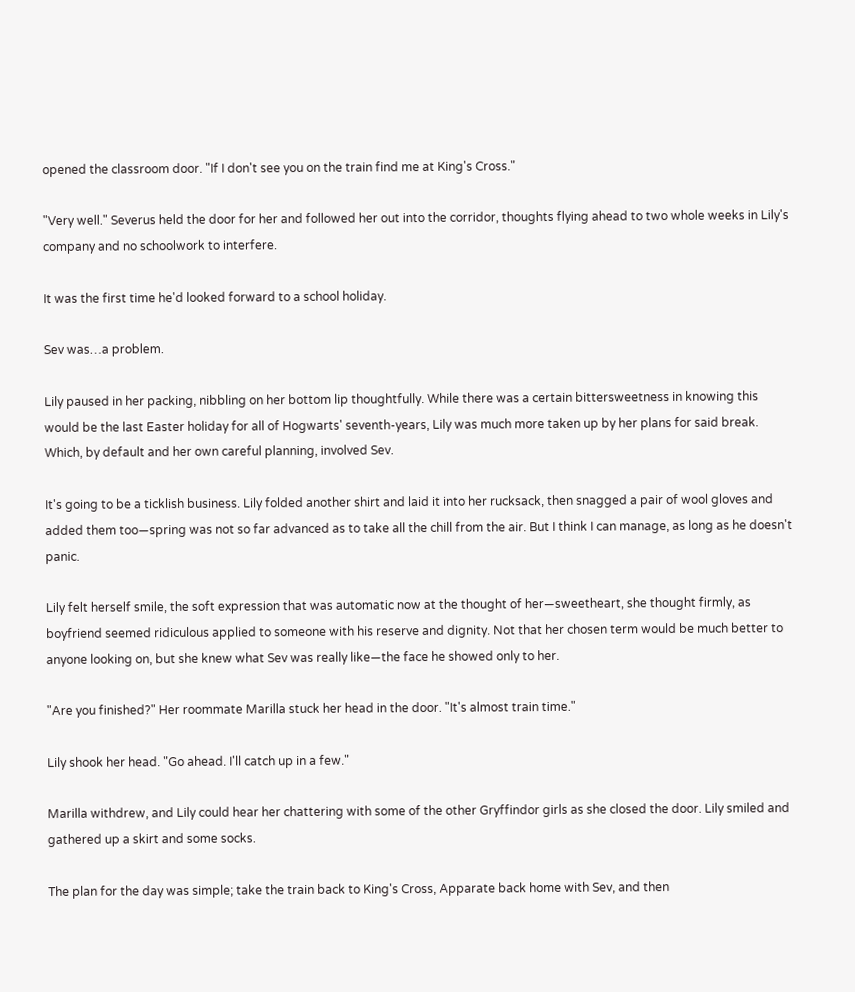opened the classroom door. "If I don't see you on the train find me at King's Cross."

"Very well." Severus held the door for her and followed her out into the corridor, thoughts flying ahead to two whole weeks in Lily's company and no schoolwork to interfere.

It was the first time he'd looked forward to a school holiday.

Sev was…a problem.

Lily paused in her packing, nibbling on her bottom lip thoughtfully. While there was a certain bittersweetness in knowing this would be the last Easter holiday for all of Hogwarts' seventh-years, Lily was much more taken up by her plans for said break. Which, by default and her own careful planning, involved Sev.

It's going to be a ticklish business. Lily folded another shirt and laid it into her rucksack, then snagged a pair of wool gloves and added them too—spring was not so far advanced as to take all the chill from the air. But I think I can manage, as long as he doesn't panic.

Lily felt herself smile, the soft expression that was automatic now at the thought of her—sweetheart, she thought firmly, as boyfriend seemed ridiculous applied to someone with his reserve and dignity. Not that her chosen term would be much better to anyone looking on, but she knew what Sev was really like—the face he showed only to her.

"Are you finished?" Her roommate Marilla stuck her head in the door. "It's almost train time."

Lily shook her head. "Go ahead. I'll catch up in a few."

Marilla withdrew, and Lily could hear her chattering with some of the other Gryffindor girls as she closed the door. Lily smiled and gathered up a skirt and some socks.

The plan for the day was simple; take the train back to King's Cross, Apparate back home with Sev, and then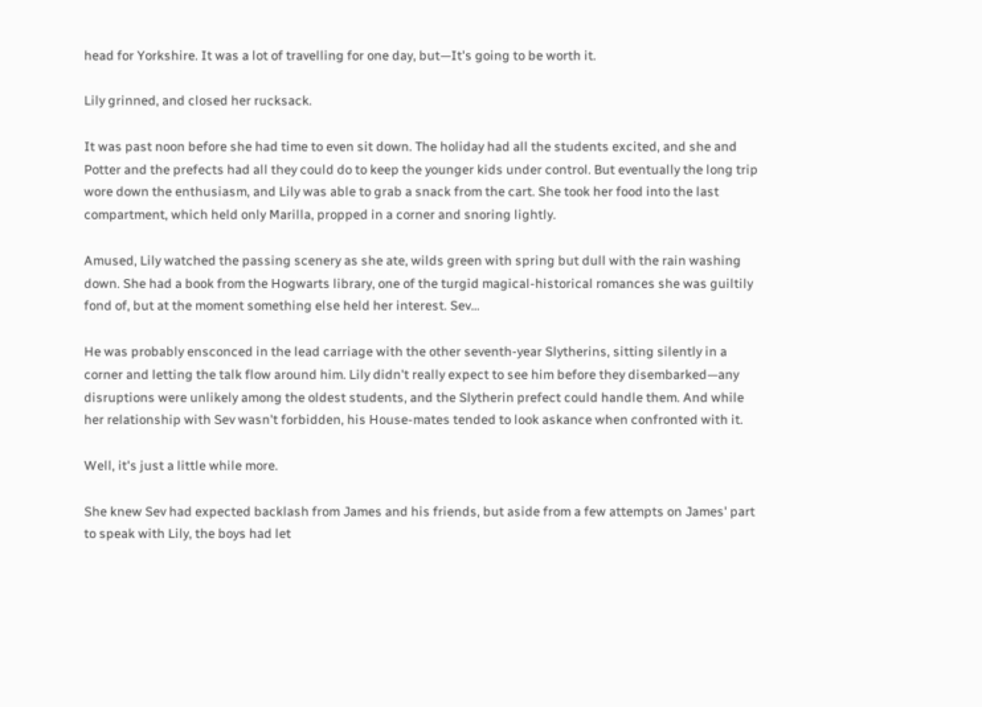head for Yorkshire. It was a lot of travelling for one day, but—It's going to be worth it.

Lily grinned, and closed her rucksack.

It was past noon before she had time to even sit down. The holiday had all the students excited, and she and Potter and the prefects had all they could do to keep the younger kids under control. But eventually the long trip wore down the enthusiasm, and Lily was able to grab a snack from the cart. She took her food into the last compartment, which held only Marilla, propped in a corner and snoring lightly.

Amused, Lily watched the passing scenery as she ate, wilds green with spring but dull with the rain washing down. She had a book from the Hogwarts library, one of the turgid magical-historical romances she was guiltily fond of, but at the moment something else held her interest. Sev…

He was probably ensconced in the lead carriage with the other seventh-year Slytherins, sitting silently in a corner and letting the talk flow around him. Lily didn't really expect to see him before they disembarked—any disruptions were unlikely among the oldest students, and the Slytherin prefect could handle them. And while her relationship with Sev wasn't forbidden, his House-mates tended to look askance when confronted with it.

Well, it's just a little while more.

She knew Sev had expected backlash from James and his friends, but aside from a few attempts on James' part to speak with Lily, the boys had let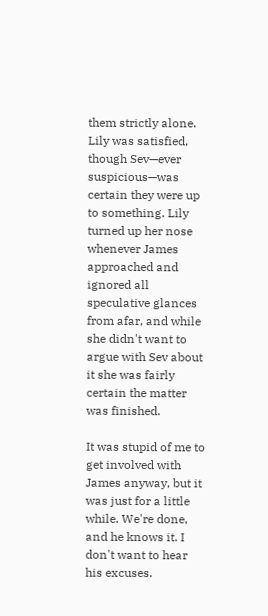them strictly alone. Lily was satisfied, though Sev—ever suspicious—was certain they were up to something. Lily turned up her nose whenever James approached and ignored all speculative glances from afar, and while she didn't want to argue with Sev about it she was fairly certain the matter was finished.

It was stupid of me to get involved with James anyway, but it was just for a little while. We're done, and he knows it. I don't want to hear his excuses.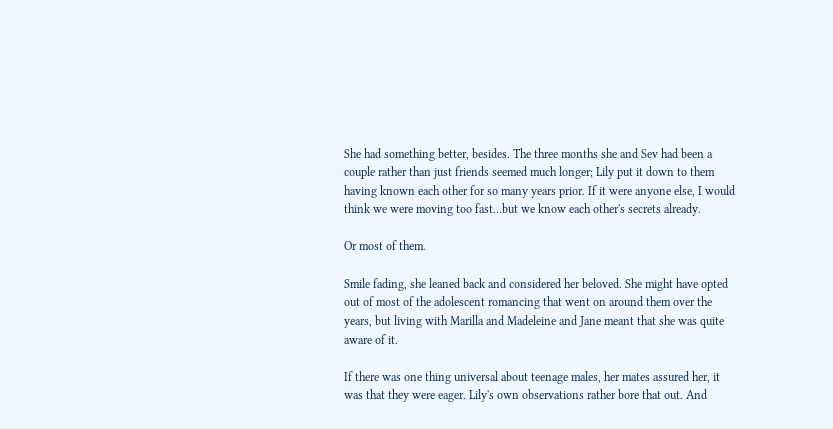She had something better, besides. The three months she and Sev had been a couple rather than just friends seemed much longer; Lily put it down to them having known each other for so many years prior. If it were anyone else, I would think we were moving too fast…but we know each other's secrets already.

Or most of them.

Smile fading, she leaned back and considered her beloved. She might have opted out of most of the adolescent romancing that went on around them over the years, but living with Marilla and Madeleine and Jane meant that she was quite aware of it.

If there was one thing universal about teenage males, her mates assured her, it was that they were eager. Lily's own observations rather bore that out. And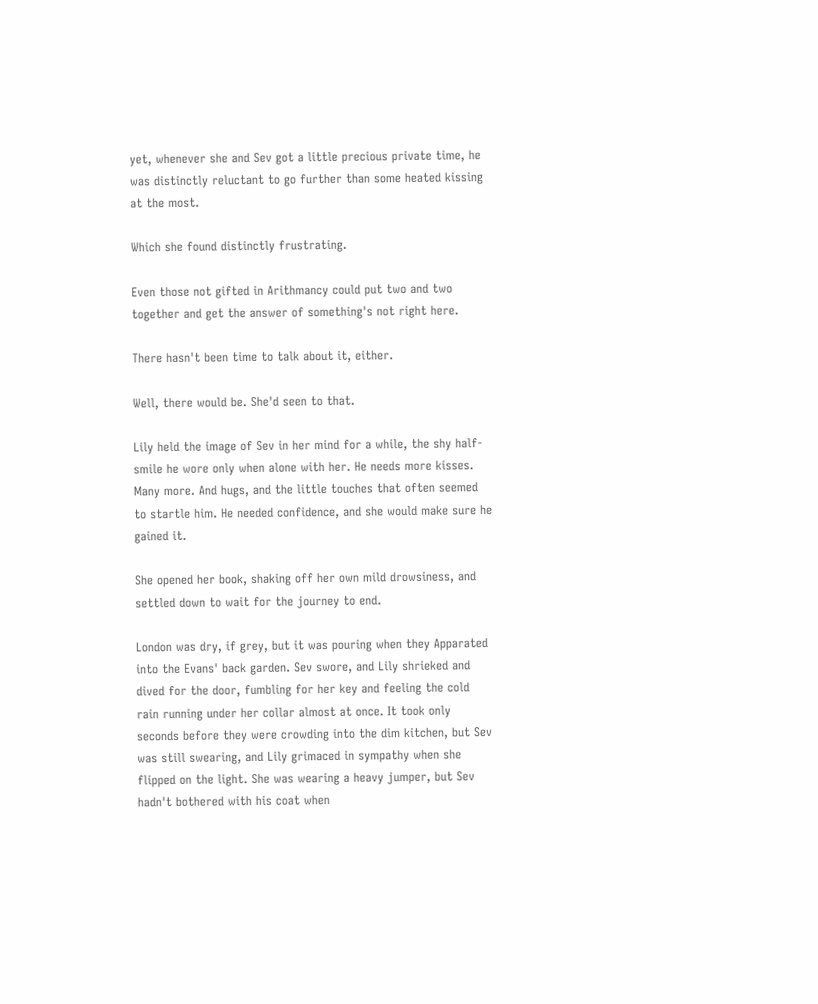yet, whenever she and Sev got a little precious private time, he was distinctly reluctant to go further than some heated kissing at the most.

Which she found distinctly frustrating.

Even those not gifted in Arithmancy could put two and two together and get the answer of something's not right here.

There hasn't been time to talk about it, either.

Well, there would be. She'd seen to that.

Lily held the image of Sev in her mind for a while, the shy half-smile he wore only when alone with her. He needs more kisses. Many more. And hugs, and the little touches that often seemed to startle him. He needed confidence, and she would make sure he gained it.

She opened her book, shaking off her own mild drowsiness, and settled down to wait for the journey to end.

London was dry, if grey, but it was pouring when they Apparated into the Evans' back garden. Sev swore, and Lily shrieked and dived for the door, fumbling for her key and feeling the cold rain running under her collar almost at once. It took only seconds before they were crowding into the dim kitchen, but Sev was still swearing, and Lily grimaced in sympathy when she flipped on the light. She was wearing a heavy jumper, but Sev hadn't bothered with his coat when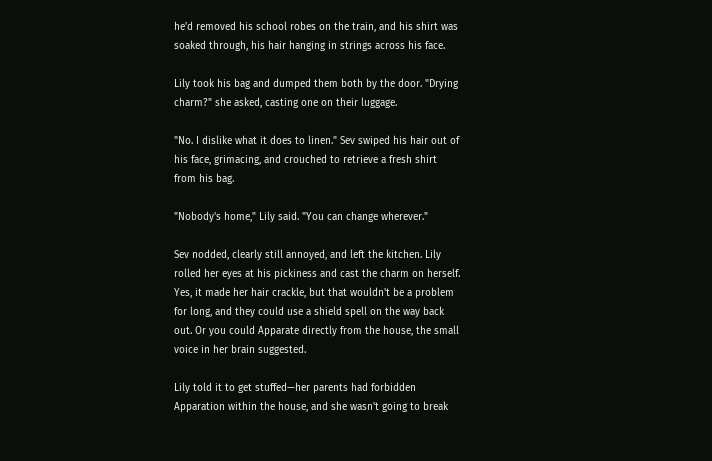he'd removed his school robes on the train, and his shirt was soaked through, his hair hanging in strings across his face.

Lily took his bag and dumped them both by the door. "Drying charm?" she asked, casting one on their luggage.

"No. I dislike what it does to linen." Sev swiped his hair out of his face, grimacing, and crouched to retrieve a fresh shirt from his bag.

"Nobody's home," Lily said. "You can change wherever."

Sev nodded, clearly still annoyed, and left the kitchen. Lily rolled her eyes at his pickiness and cast the charm on herself. Yes, it made her hair crackle, but that wouldn't be a problem for long, and they could use a shield spell on the way back out. Or you could Apparate directly from the house, the small voice in her brain suggested.

Lily told it to get stuffed—her parents had forbidden Apparation within the house, and she wasn't going to break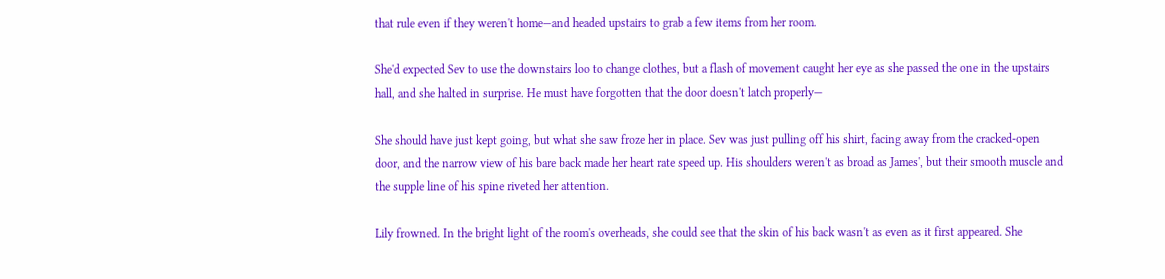that rule even if they weren't home—and headed upstairs to grab a few items from her room.

She'd expected Sev to use the downstairs loo to change clothes, but a flash of movement caught her eye as she passed the one in the upstairs hall, and she halted in surprise. He must have forgotten that the door doesn't latch properly—

She should have just kept going, but what she saw froze her in place. Sev was just pulling off his shirt, facing away from the cracked-open door, and the narrow view of his bare back made her heart rate speed up. His shoulders weren't as broad as James', but their smooth muscle and the supple line of his spine riveted her attention.

Lily frowned. In the bright light of the room's overheads, she could see that the skin of his back wasn't as even as it first appeared. She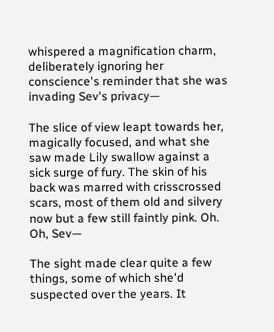whispered a magnification charm, deliberately ignoring her conscience's reminder that she was invading Sev's privacy—

The slice of view leapt towards her, magically focused, and what she saw made Lily swallow against a sick surge of fury. The skin of his back was marred with crisscrossed scars, most of them old and silvery now but a few still faintly pink. Oh. Oh, Sev—

The sight made clear quite a few things, some of which she'd suspected over the years. It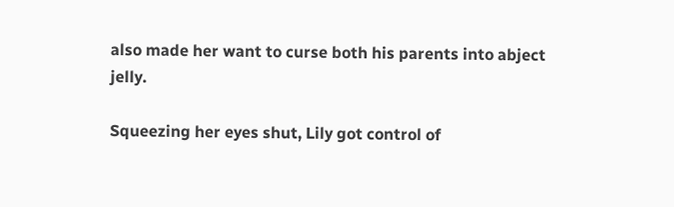also made her want to curse both his parents into abject jelly.

Squeezing her eyes shut, Lily got control of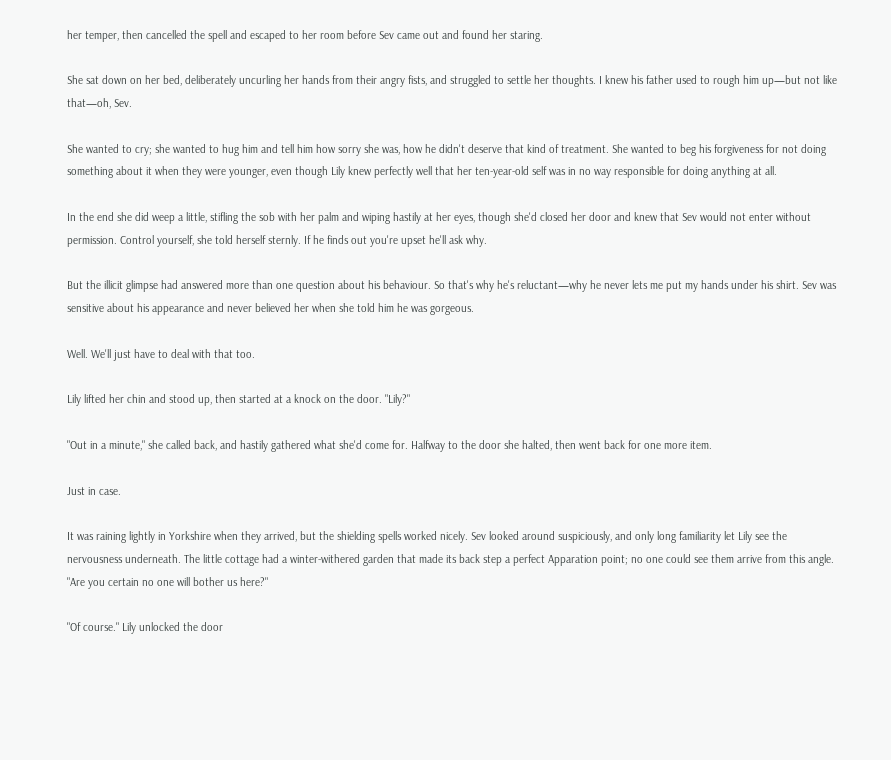her temper, then cancelled the spell and escaped to her room before Sev came out and found her staring.

She sat down on her bed, deliberately uncurling her hands from their angry fists, and struggled to settle her thoughts. I knew his father used to rough him up—but not like that—oh, Sev.

She wanted to cry; she wanted to hug him and tell him how sorry she was, how he didn't deserve that kind of treatment. She wanted to beg his forgiveness for not doing something about it when they were younger, even though Lily knew perfectly well that her ten-year-old self was in no way responsible for doing anything at all.

In the end she did weep a little, stifling the sob with her palm and wiping hastily at her eyes, though she'd closed her door and knew that Sev would not enter without permission. Control yourself, she told herself sternly. If he finds out you're upset he'll ask why.

But the illicit glimpse had answered more than one question about his behaviour. So that's why he's reluctant—why he never lets me put my hands under his shirt. Sev was sensitive about his appearance and never believed her when she told him he was gorgeous.

Well. We'll just have to deal with that too.

Lily lifted her chin and stood up, then started at a knock on the door. "Lily?"

"Out in a minute," she called back, and hastily gathered what she'd come for. Halfway to the door she halted, then went back for one more item.

Just in case.

It was raining lightly in Yorkshire when they arrived, but the shielding spells worked nicely. Sev looked around suspiciously, and only long familiarity let Lily see the nervousness underneath. The little cottage had a winter-withered garden that made its back step a perfect Apparation point; no one could see them arrive from this angle. "Are you certain no one will bother us here?"

"Of course." Lily unlocked the door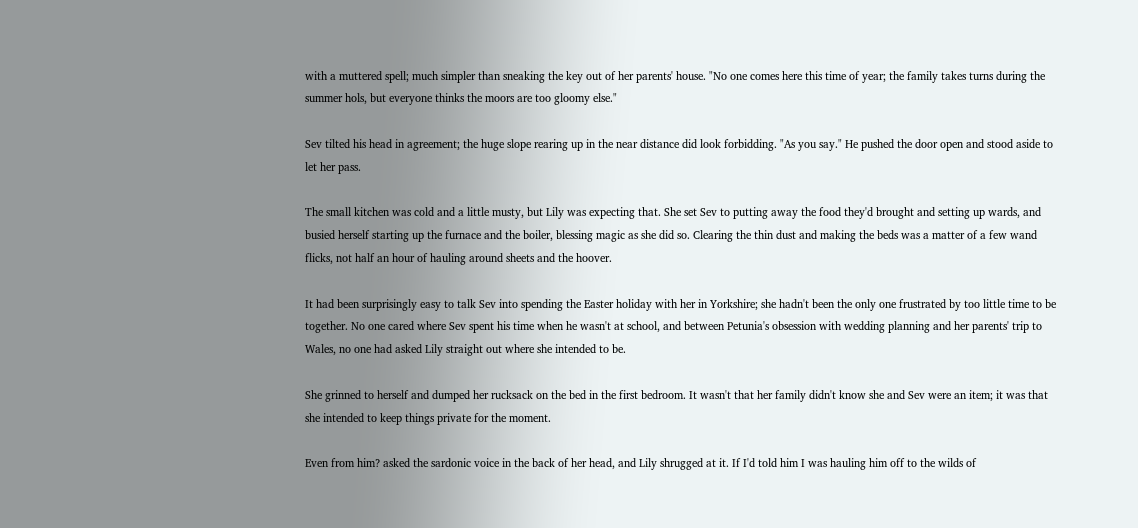with a muttered spell; much simpler than sneaking the key out of her parents' house. "No one comes here this time of year; the family takes turns during the summer hols, but everyone thinks the moors are too gloomy else."

Sev tilted his head in agreement; the huge slope rearing up in the near distance did look forbidding. "As you say." He pushed the door open and stood aside to let her pass.

The small kitchen was cold and a little musty, but Lily was expecting that. She set Sev to putting away the food they'd brought and setting up wards, and busied herself starting up the furnace and the boiler, blessing magic as she did so. Clearing the thin dust and making the beds was a matter of a few wand flicks, not half an hour of hauling around sheets and the hoover.

It had been surprisingly easy to talk Sev into spending the Easter holiday with her in Yorkshire; she hadn't been the only one frustrated by too little time to be together. No one cared where Sev spent his time when he wasn't at school, and between Petunia's obsession with wedding planning and her parents' trip to Wales, no one had asked Lily straight out where she intended to be.

She grinned to herself and dumped her rucksack on the bed in the first bedroom. It wasn't that her family didn't know she and Sev were an item; it was that she intended to keep things private for the moment.

Even from him? asked the sardonic voice in the back of her head, and Lily shrugged at it. If I'd told him I was hauling him off to the wilds of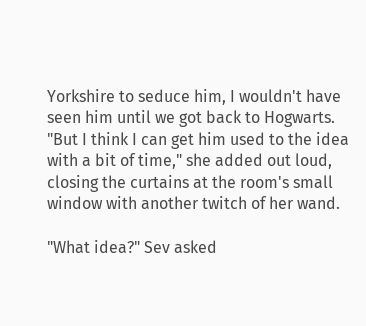Yorkshire to seduce him, I wouldn't have seen him until we got back to Hogwarts. "But I think I can get him used to the idea with a bit of time," she added out loud, closing the curtains at the room's small window with another twitch of her wand.

"What idea?" Sev asked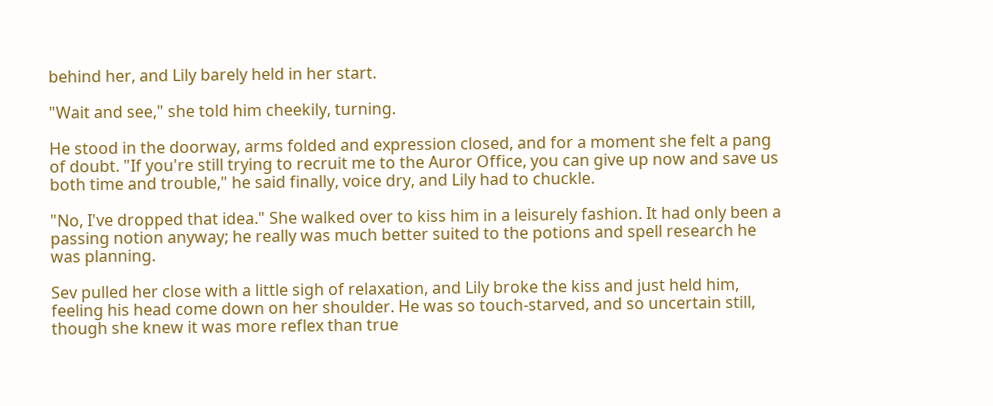behind her, and Lily barely held in her start.

"Wait and see," she told him cheekily, turning.

He stood in the doorway, arms folded and expression closed, and for a moment she felt a pang of doubt. "If you're still trying to recruit me to the Auror Office, you can give up now and save us both time and trouble," he said finally, voice dry, and Lily had to chuckle.

"No, I've dropped that idea." She walked over to kiss him in a leisurely fashion. It had only been a passing notion anyway; he really was much better suited to the potions and spell research he was planning.

Sev pulled her close with a little sigh of relaxation, and Lily broke the kiss and just held him, feeling his head come down on her shoulder. He was so touch-starved, and so uncertain still, though she knew it was more reflex than true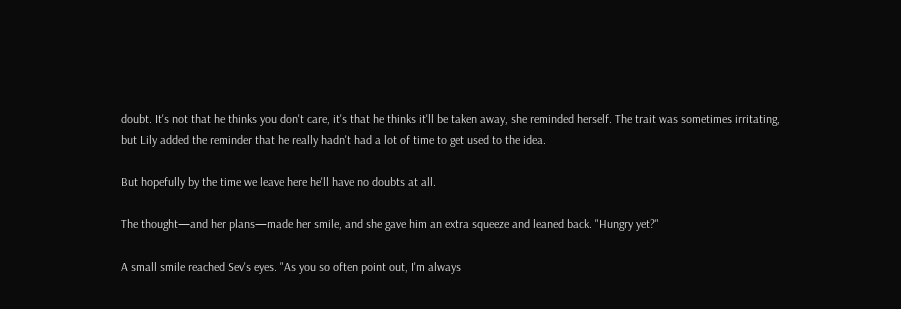doubt. It's not that he thinks you don't care, it's that he thinks it'll be taken away, she reminded herself. The trait was sometimes irritating, but Lily added the reminder that he really hadn't had a lot of time to get used to the idea.

But hopefully by the time we leave here he'll have no doubts at all.

The thought—and her plans—made her smile, and she gave him an extra squeeze and leaned back. "Hungry yet?"

A small smile reached Sev's eyes. "As you so often point out, I'm always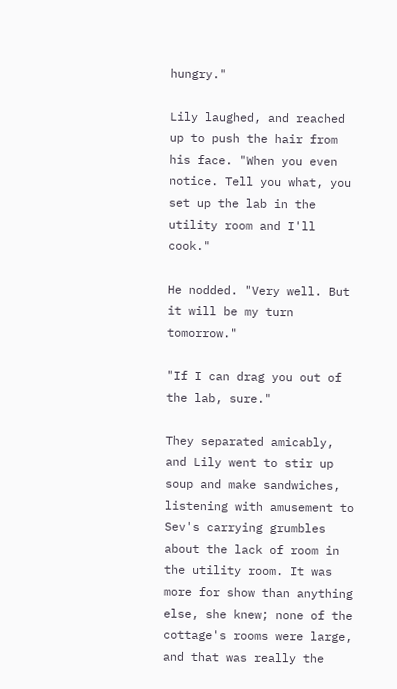hungry."

Lily laughed, and reached up to push the hair from his face. "When you even notice. Tell you what, you set up the lab in the utility room and I'll cook."

He nodded. "Very well. But it will be my turn tomorrow."

"If I can drag you out of the lab, sure."

They separated amicably, and Lily went to stir up soup and make sandwiches, listening with amusement to Sev's carrying grumbles about the lack of room in the utility room. It was more for show than anything else, she knew; none of the cottage's rooms were large, and that was really the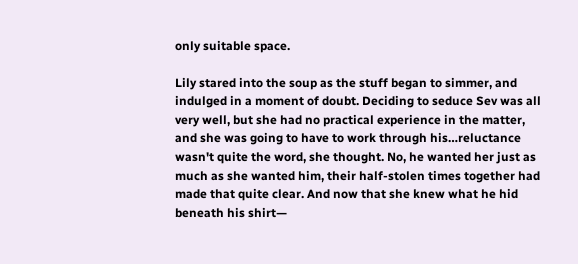only suitable space.

Lily stared into the soup as the stuff began to simmer, and indulged in a moment of doubt. Deciding to seduce Sev was all very well, but she had no practical experience in the matter, and she was going to have to work through his…reluctance wasn't quite the word, she thought. No, he wanted her just as much as she wanted him, their half-stolen times together had made that quite clear. And now that she knew what he hid beneath his shirt—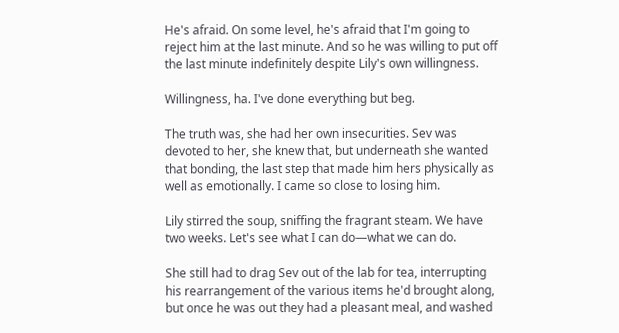He's afraid. On some level, he's afraid that I'm going to reject him at the last minute. And so he was willing to put off the last minute indefinitely despite Lily's own willingness.

Willingness, ha. I've done everything but beg.

The truth was, she had her own insecurities. Sev was devoted to her, she knew that, but underneath she wanted that bonding, the last step that made him hers physically as well as emotionally. I came so close to losing him.

Lily stirred the soup, sniffing the fragrant steam. We have two weeks. Let's see what I can do—what we can do.

She still had to drag Sev out of the lab for tea, interrupting his rearrangement of the various items he'd brought along, but once he was out they had a pleasant meal, and washed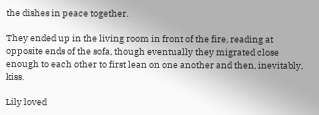the dishes in peace together.

They ended up in the living room in front of the fire, reading at opposite ends of the sofa, though eventually they migrated close enough to each other to first lean on one another and then, inevitably, kiss.

Lily loved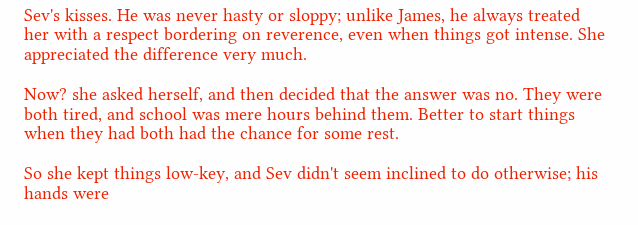Sev's kisses. He was never hasty or sloppy; unlike James, he always treated her with a respect bordering on reverence, even when things got intense. She appreciated the difference very much.

Now? she asked herself, and then decided that the answer was no. They were both tired, and school was mere hours behind them. Better to start things when they had both had the chance for some rest.

So she kept things low-key, and Sev didn't seem inclined to do otherwise; his hands were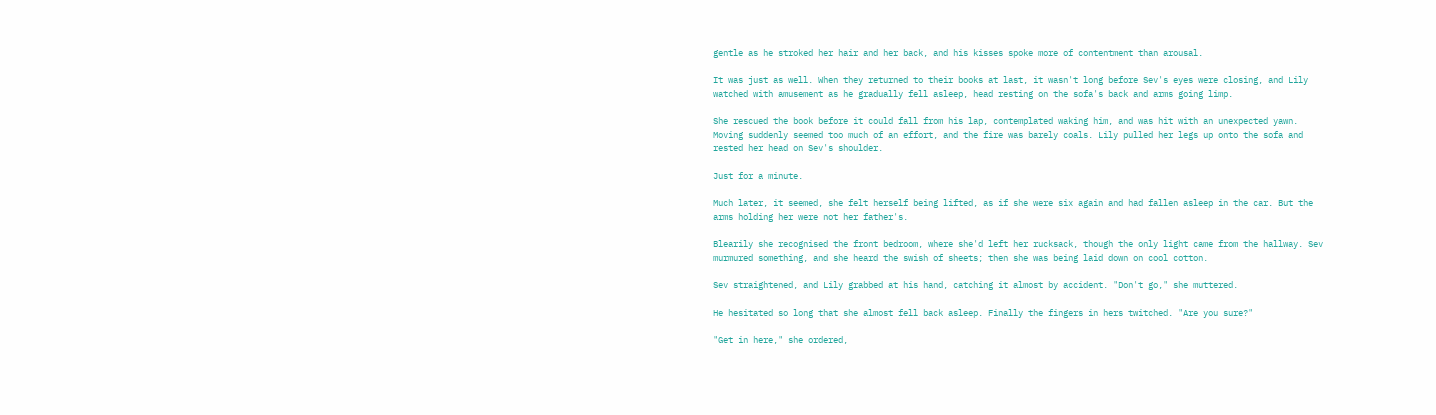gentle as he stroked her hair and her back, and his kisses spoke more of contentment than arousal.

It was just as well. When they returned to their books at last, it wasn't long before Sev's eyes were closing, and Lily watched with amusement as he gradually fell asleep, head resting on the sofa's back and arms going limp.

She rescued the book before it could fall from his lap, contemplated waking him, and was hit with an unexpected yawn. Moving suddenly seemed too much of an effort, and the fire was barely coals. Lily pulled her legs up onto the sofa and rested her head on Sev's shoulder.

Just for a minute.

Much later, it seemed, she felt herself being lifted, as if she were six again and had fallen asleep in the car. But the arms holding her were not her father's.

Blearily she recognised the front bedroom, where she'd left her rucksack, though the only light came from the hallway. Sev murmured something, and she heard the swish of sheets; then she was being laid down on cool cotton.

Sev straightened, and Lily grabbed at his hand, catching it almost by accident. "Don't go," she muttered.

He hesitated so long that she almost fell back asleep. Finally the fingers in hers twitched. "Are you sure?"

"Get in here," she ordered,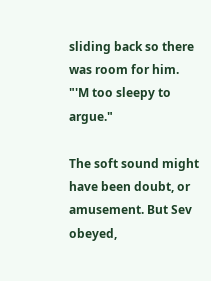sliding back so there was room for him. "'M too sleepy to argue."

The soft sound might have been doubt, or amusement. But Sev obeyed,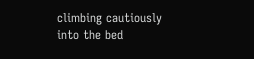climbing cautiously into the bed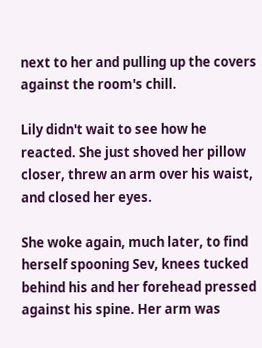next to her and pulling up the covers against the room's chill.

Lily didn't wait to see how he reacted. She just shoved her pillow closer, threw an arm over his waist, and closed her eyes.

She woke again, much later, to find herself spooning Sev, knees tucked behind his and her forehead pressed against his spine. Her arm was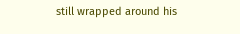still wrapped around his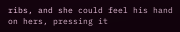ribs, and she could feel his hand on hers, pressing it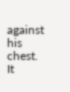against his chest. It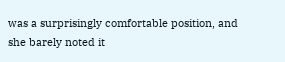was a surprisingly comfortable position, and she barely noted it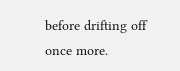before drifting off once more.